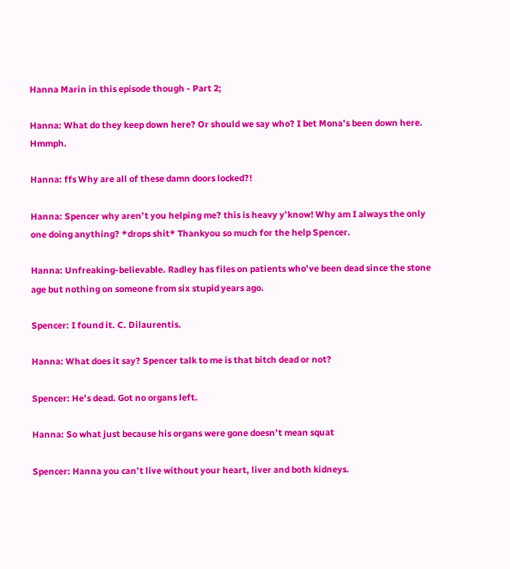Hanna Marin in this episode though - Part 2;

Hanna: What do they keep down here? Or should we say who? I bet Mona’s been down here. Hmmph.

Hanna: ffs Why are all of these damn doors locked?!

Hanna: Spencer why aren’t you helping me? this is heavy y’know! Why am I always the only one doing anything? *drops shit* Thankyou so much for the help Spencer.

Hanna: Unfreaking-believable. Radley has files on patients who’ve been dead since the stone age but nothing on someone from six stupid years ago.

Spencer: I found it. C. Dilaurentis.

Hanna: What does it say? Spencer talk to me is that bitch dead or not?

Spencer: He’s dead. Got no organs left.

Hanna: So what just because his organs were gone doesn’t mean squat

Spencer: Hanna you can’t live without your heart, liver and both kidneys.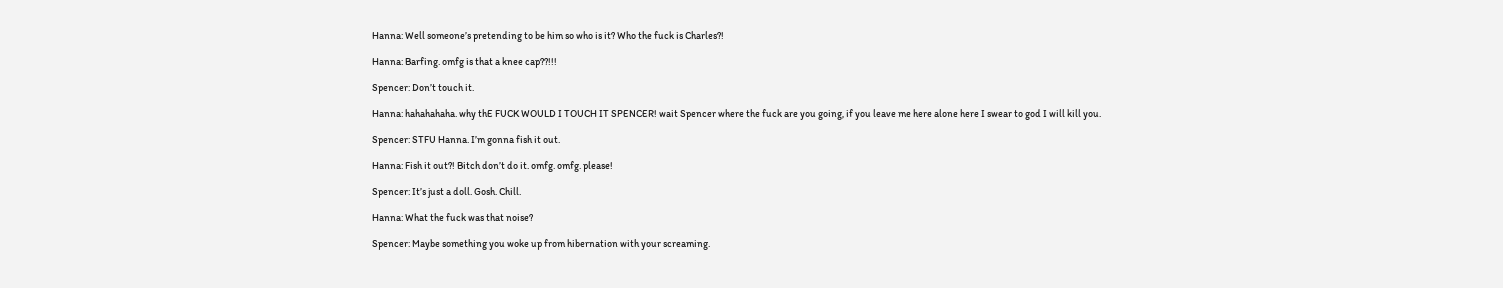Hanna: Well someone’s pretending to be him so who is it? Who the fuck is Charles?!

Hanna: Barfing. omfg is that a knee cap??!!!

Spencer: Don’t touch it.

Hanna: hahahahaha. why thE FUCK WOULD I TOUCH IT SPENCER! wait Spencer where the fuck are you going, if you leave me here alone here I swear to god I will kill you.

Spencer: STFU Hanna. I’m gonna fish it out.

Hanna: Fish it out?! Bitch don’t do it. omfg. omfg. please!

Spencer: It’s just a doll. Gosh. Chill.

Hanna: What the fuck was that noise?

Spencer: Maybe something you woke up from hibernation with your screaming.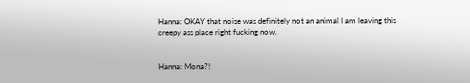Hanna: OKAY that noise was definitely not an animal I am leaving this creepy ass place right fucking now.


Hanna: Mona?!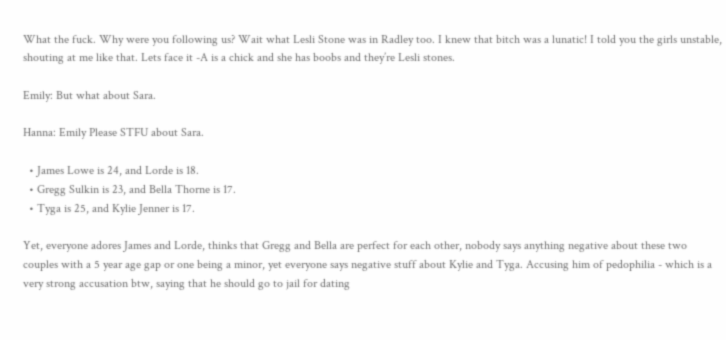What the fuck. Why were you following us? Wait what Lesli Stone was in Radley too. I knew that bitch was a lunatic! I told you the girls unstable, shouting at me like that. Lets face it -A is a chick and she has boobs and they’re Lesli stones.

Emily: But what about Sara.

Hanna: Emily Please STFU about Sara.

  • James Lowe is 24, and Lorde is 18.
  • Gregg Sulkin is 23, and Bella Thorne is 17.
  • Tyga is 25, and Kylie Jenner is 17.

Yet, everyone adores James and Lorde, thinks that Gregg and Bella are perfect for each other, nobody says anything negative about these two couples with a 5 year age gap or one being a minor, yet everyone says negative stuff about Kylie and Tyga. Accusing him of pedophilia - which is a very strong accusation btw, saying that he should go to jail for dating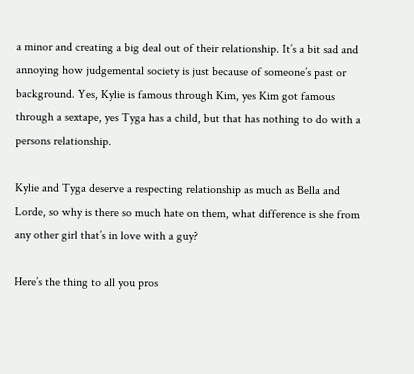a minor and creating a big deal out of their relationship. It’s a bit sad and annoying how judgemental society is just because of someone’s past or background. Yes, Kylie is famous through Kim, yes Kim got famous through a sextape, yes Tyga has a child, but that has nothing to do with a persons relationship.

Kylie and Tyga deserve a respecting relationship as much as Bella and Lorde, so why is there so much hate on them, what difference is she from any other girl that’s in love with a guy?

Here’s the thing to all you pros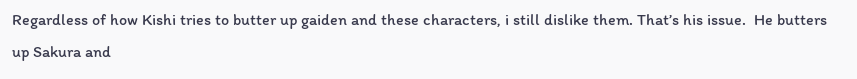Regardless of how Kishi tries to butter up gaiden and these characters, i still dislike them. That’s his issue.  He butters up Sakura and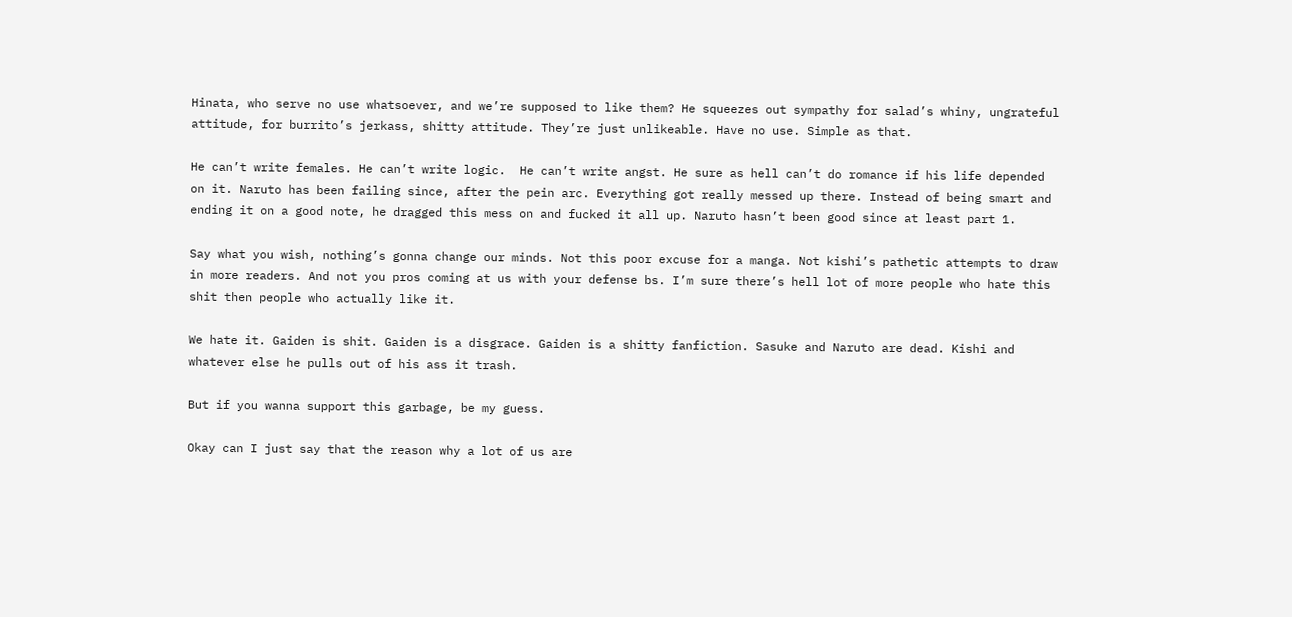Hinata, who serve no use whatsoever, and we’re supposed to like them? He squeezes out sympathy for salad’s whiny, ungrateful attitude, for burrito’s jerkass, shitty attitude. They’re just unlikeable. Have no use. Simple as that.

He can’t write females. He can’t write logic.  He can’t write angst. He sure as hell can’t do romance if his life depended on it. Naruto has been failing since, after the pein arc. Everything got really messed up there. Instead of being smart and ending it on a good note, he dragged this mess on and fucked it all up. Naruto hasn’t been good since at least part 1.

Say what you wish, nothing’s gonna change our minds. Not this poor excuse for a manga. Not kishi’s pathetic attempts to draw in more readers. And not you pros coming at us with your defense bs. I’m sure there’s hell lot of more people who hate this shit then people who actually like it.

We hate it. Gaiden is shit. Gaiden is a disgrace. Gaiden is a shitty fanfiction. Sasuke and Naruto are dead. Kishi and whatever else he pulls out of his ass it trash.

But if you wanna support this garbage, be my guess.

Okay can I just say that the reason why a lot of us are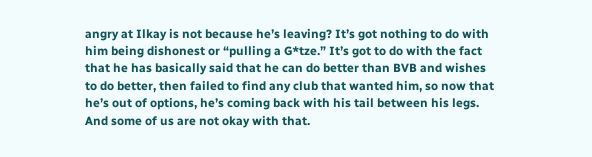angry at Ilkay is not because he’s leaving? It’s got nothing to do with him being dishonest or “pulling a G*tze.” It’s got to do with the fact that he has basically said that he can do better than BVB and wishes to do better, then failed to find any club that wanted him, so now that he’s out of options, he’s coming back with his tail between his legs. And some of us are not okay with that.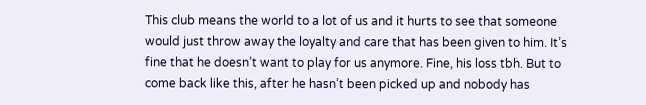This club means the world to a lot of us and it hurts to see that someone would just throw away the loyalty and care that has been given to him. It’s fine that he doesn’t want to play for us anymore. Fine, his loss tbh. But to come back like this, after he hasn’t been picked up and nobody has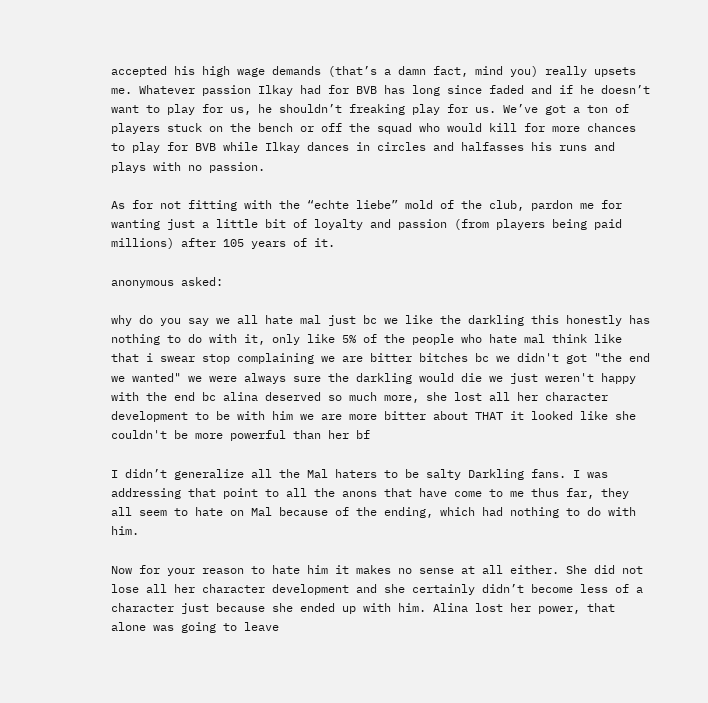accepted his high wage demands (that’s a damn fact, mind you) really upsets me. Whatever passion Ilkay had for BVB has long since faded and if he doesn’t want to play for us, he shouldn’t freaking play for us. We’ve got a ton of players stuck on the bench or off the squad who would kill for more chances to play for BVB while Ilkay dances in circles and halfasses his runs and plays with no passion.

As for not fitting with the “echte liebe” mold of the club, pardon me for wanting just a little bit of loyalty and passion (from players being paid millions) after 105 years of it.

anonymous asked:

why do you say we all hate mal just bc we like the darkling this honestly has nothing to do with it, only like 5% of the people who hate mal think like that i swear stop complaining we are bitter bitches bc we didn't got "the end we wanted" we were always sure the darkling would die we just weren't happy with the end bc alina deserved so much more, she lost all her character development to be with him we are more bitter about THAT it looked like she couldn't be more powerful than her bf

I didn’t generalize all the Mal haters to be salty Darkling fans. I was addressing that point to all the anons that have come to me thus far, they all seem to hate on Mal because of the ending, which had nothing to do with him.

Now for your reason to hate him it makes no sense at all either. She did not lose all her character development and she certainly didn’t become less of a character just because she ended up with him. Alina lost her power, that alone was going to leave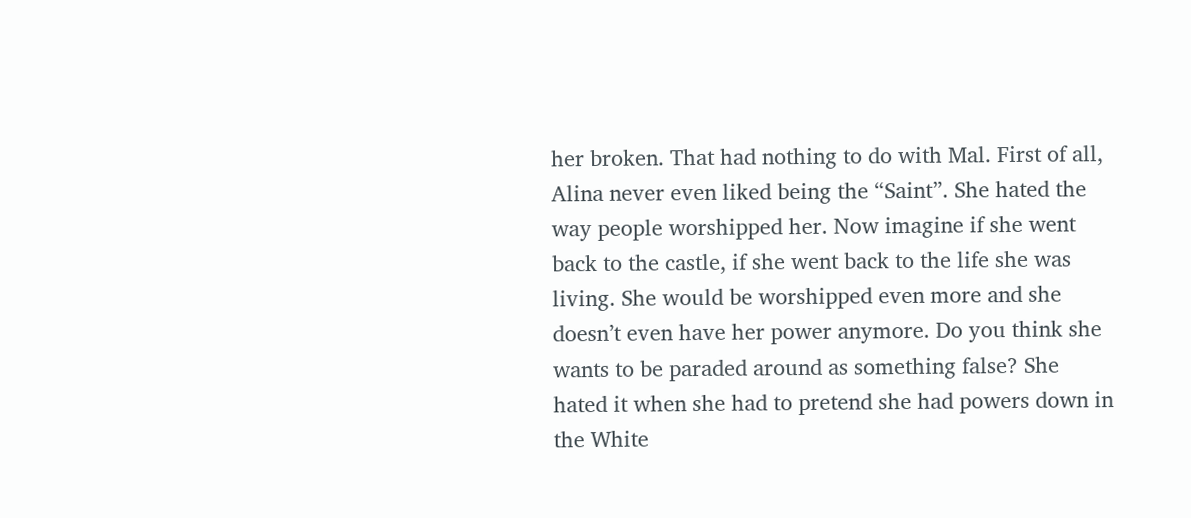her broken. That had nothing to do with Mal. First of all, Alina never even liked being the “Saint”. She hated the way people worshipped her. Now imagine if she went back to the castle, if she went back to the life she was living. She would be worshipped even more and she doesn’t even have her power anymore. Do you think she wants to be paraded around as something false? She hated it when she had to pretend she had powers down in the White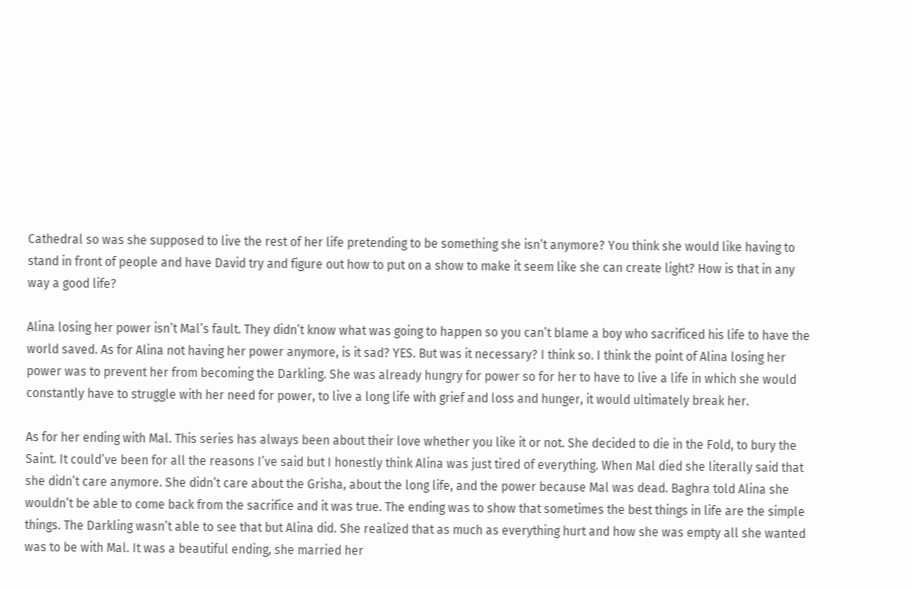Cathedral so was she supposed to live the rest of her life pretending to be something she isn’t anymore? You think she would like having to stand in front of people and have David try and figure out how to put on a show to make it seem like she can create light? How is that in any way a good life?

Alina losing her power isn’t Mal’s fault. They didn’t know what was going to happen so you can’t blame a boy who sacrificed his life to have the world saved. As for Alina not having her power anymore, is it sad? YES. But was it necessary? I think so. I think the point of Alina losing her power was to prevent her from becoming the Darkling. She was already hungry for power so for her to have to live a life in which she would constantly have to struggle with her need for power, to live a long life with grief and loss and hunger, it would ultimately break her.

As for her ending with Mal. This series has always been about their love whether you like it or not. She decided to die in the Fold, to bury the Saint. It could’ve been for all the reasons I’ve said but I honestly think Alina was just tired of everything. When Mal died she literally said that she didn’t care anymore. She didn’t care about the Grisha, about the long life, and the power because Mal was dead. Baghra told Alina she wouldn’t be able to come back from the sacrifice and it was true. The ending was to show that sometimes the best things in life are the simple things. The Darkling wasn’t able to see that but Alina did. She realized that as much as everything hurt and how she was empty all she wanted was to be with Mal. It was a beautiful ending, she married her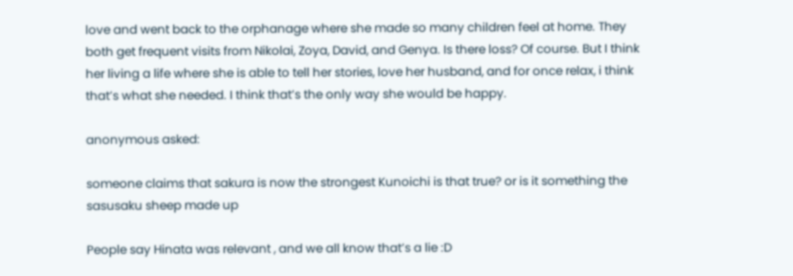love and went back to the orphanage where she made so many children feel at home. They both get frequent visits from Nikolai, Zoya, David, and Genya. Is there loss? Of course. But I think her living a life where she is able to tell her stories, love her husband, and for once relax, i think that’s what she needed. I think that’s the only way she would be happy.

anonymous asked:

someone claims that sakura is now the strongest Kunoichi is that true? or is it something the sasusaku sheep made up

People say Hinata was relevant , and we all know that’s a lie :D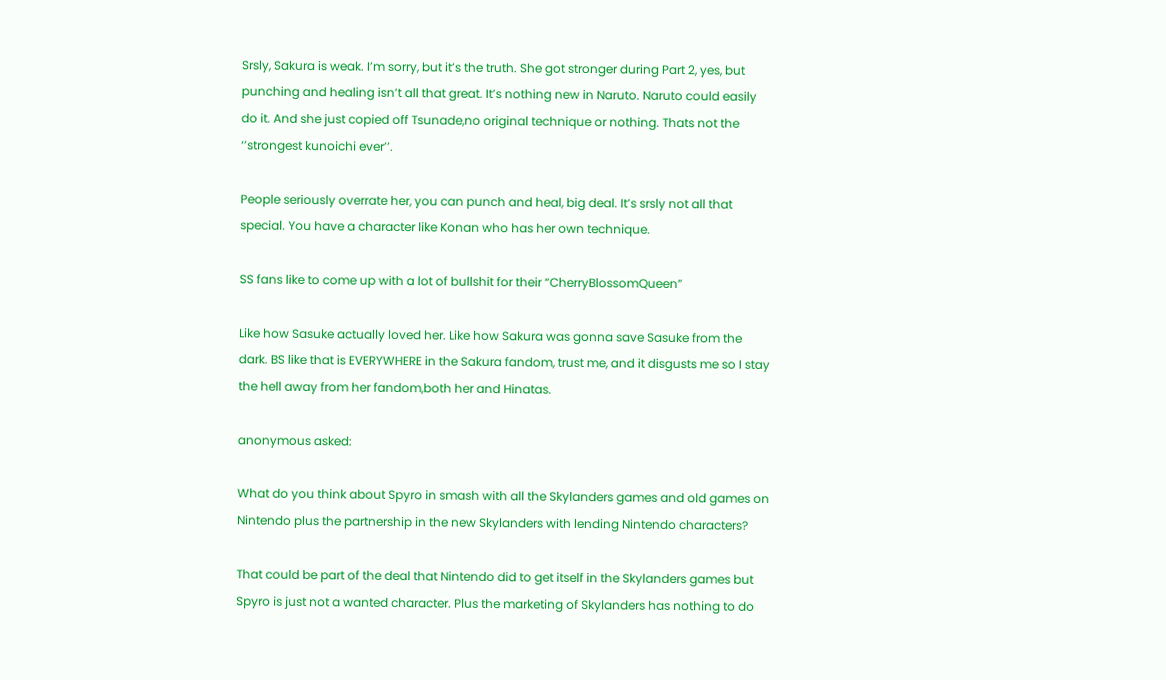Srsly, Sakura is weak. I’m sorry, but it’s the truth. She got stronger during Part 2, yes, but punching and healing isn’t all that great. It’s nothing new in Naruto. Naruto could easily do it. And she just copied off Tsunade,no original technique or nothing. Thats not the ‘’strongest kunoichi ever’’.

People seriously overrate her, you can punch and heal, big deal. It’s srsly not all that special. You have a character like Konan who has her own technique.

SS fans like to come up with a lot of bullshit for their “CherryBlossomQueen”

Like how Sasuke actually loved her. Like how Sakura was gonna save Sasuke from the dark. BS like that is EVERYWHERE in the Sakura fandom, trust me, and it disgusts me so I stay the hell away from her fandom,both her and Hinatas.

anonymous asked:

What do you think about Spyro in smash with all the Skylanders games and old games on Nintendo plus the partnership in the new Skylanders with lending Nintendo characters?

That could be part of the deal that Nintendo did to get itself in the Skylanders games but Spyro is just not a wanted character. Plus the marketing of Skylanders has nothing to do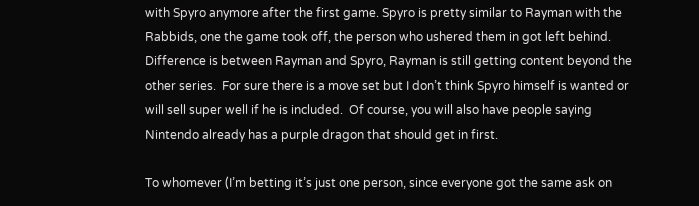with Spyro anymore after the first game. Spyro is pretty similar to Rayman with the Rabbids, one the game took off, the person who ushered them in got left behind.  Difference is between Rayman and Spyro, Rayman is still getting content beyond the other series.  For sure there is a move set but I don’t think Spyro himself is wanted or will sell super well if he is included.  Of course, you will also have people saying Nintendo already has a purple dragon that should get in first.

To whomever (I’m betting it’s just one person, since everyone got the same ask on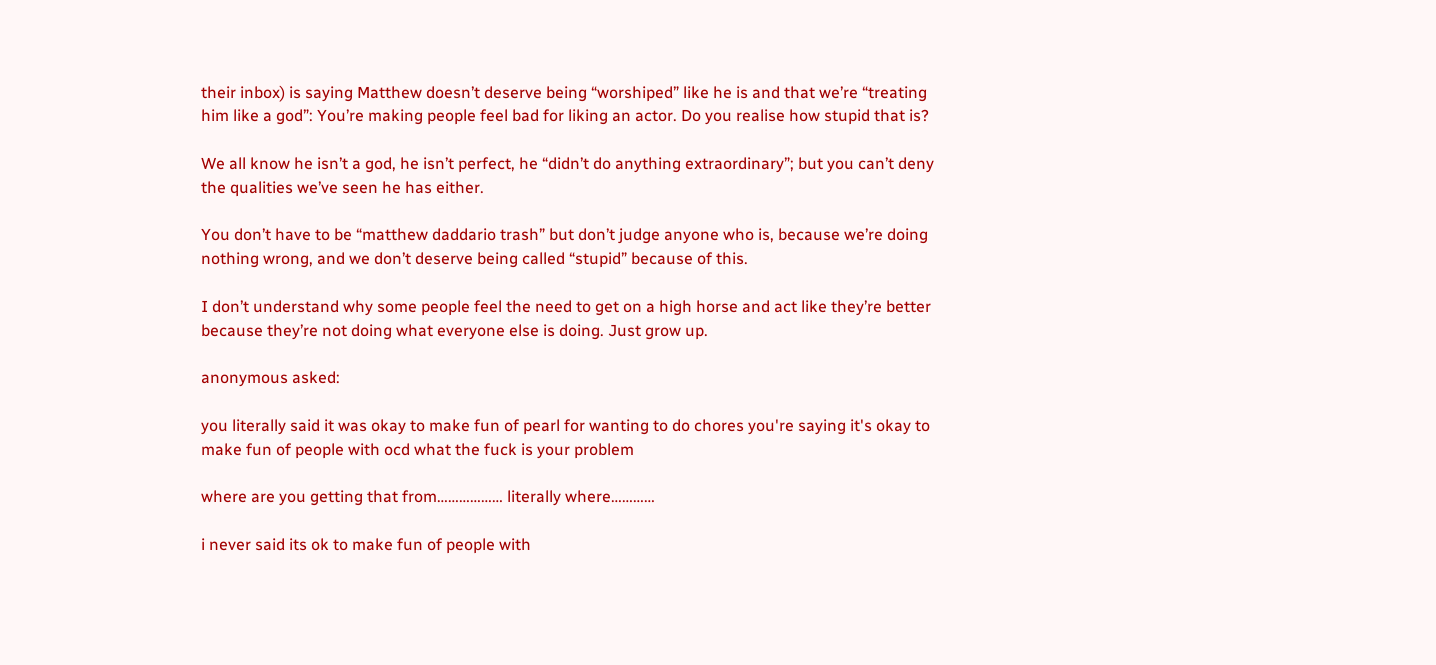their inbox) is saying Matthew doesn’t deserve being “worshiped” like he is and that we’re “treating him like a god”: You’re making people feel bad for liking an actor. Do you realise how stupid that is?

We all know he isn’t a god, he isn’t perfect, he “didn’t do anything extraordinary”; but you can’t deny the qualities we’ve seen he has either.

You don’t have to be “matthew daddario trash” but don’t judge anyone who is, because we’re doing nothing wrong, and we don’t deserve being called “stupid” because of this.

I don’t understand why some people feel the need to get on a high horse and act like they’re better because they’re not doing what everyone else is doing. Just grow up.

anonymous asked:

you literally said it was okay to make fun of pearl for wanting to do chores you're saying it's okay to make fun of people with ocd what the fuck is your problem

where are you getting that from……………… literally where…………

i never said its ok to make fun of people with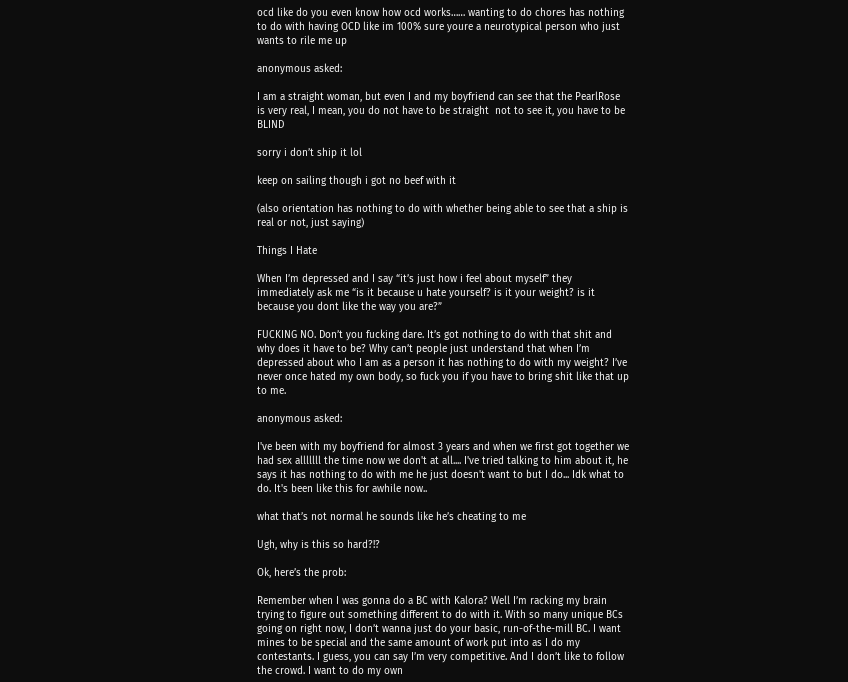ocd like do you even know how ocd works…… wanting to do chores has nothing to do with having OCD like im 100% sure youre a neurotypical person who just wants to rile me up

anonymous asked:

I am a straight woman, but even I and my boyfriend can see that the PearlRose is very real, I mean, you do not have to be straight  not to see it, you have to be BLIND

sorry i don’t ship it lol

keep on sailing though i got no beef with it

(also orientation has nothing to do with whether being able to see that a ship is real or not, just saying)

Things I Hate

When I’m depressed and I say “it’s just how i feel about myself” they immediately ask me “is it because u hate yourself? is it your weight? is it because you dont like the way you are?”

FUCKING NO. Don’t you fucking dare. It’s got nothing to do with that shit and why does it have to be? Why can’t people just understand that when I’m depressed about who I am as a person it has nothing to do with my weight? I’ve never once hated my own body, so fuck you if you have to bring shit like that up to me.

anonymous asked:

I've been with my boyfriend for almost 3 years and when we first got together we had sex alllllll the time now we don't at all.... I've tried talking to him about it, he says it has nothing to do with me he just doesn't want to but I do... Idk what to do. It's been like this for awhile now..

what that’s not normal he sounds like he’s cheating to me

Ugh, why is this so hard?!?

Ok, here’s the prob:

Remember when I was gonna do a BC with Kalora? Well I’m racking my brain trying to figure out something different to do with it. With so many unique BCs going on right now, I don’t wanna just do your basic, run-of-the-mill BC. I want mines to be special and the same amount of work put into as I do my contestants. I guess, you can say I’m very competitive. And I don’t like to follow the crowd. I want to do my own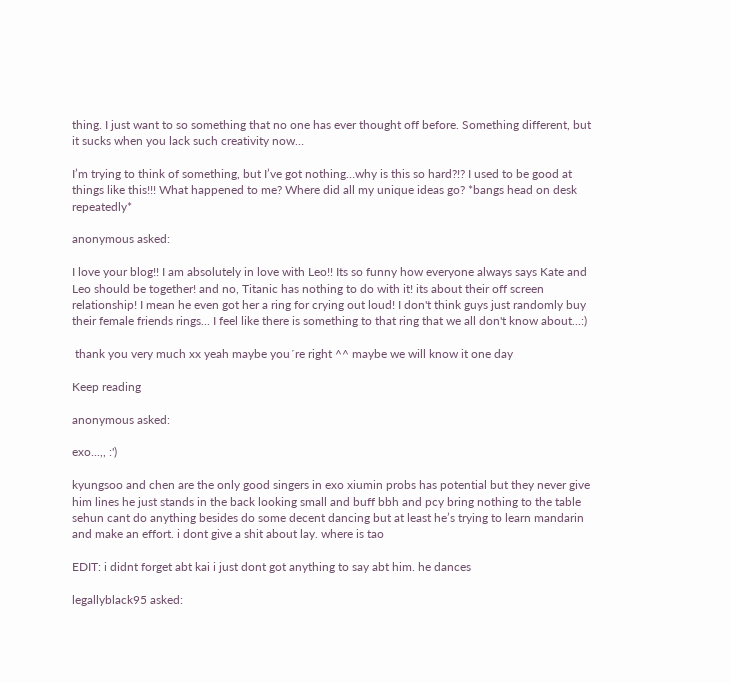thing. I just want to so something that no one has ever thought off before. Something different, but it sucks when you lack such creativity now…

I’m trying to think of something, but I’ve got nothing…why is this so hard?!? I used to be good at things like this!!! What happened to me? Where did all my unique ideas go? *bangs head on desk repeatedly*

anonymous asked:

I love your blog!! I am absolutely in love with Leo!! Its so funny how everyone always says Kate and Leo should be together! and no, Titanic has nothing to do with it! its about their off screen relationship! I mean he even got her a ring for crying out loud! I don't think guys just randomly buy their female friends rings... I feel like there is something to that ring that we all don't know about...:)

 thank you very much xx yeah maybe you´re right ^^ maybe we will know it one day

Keep reading

anonymous asked:

exo...,, :')

kyungsoo and chen are the only good singers in exo xiumin probs has potential but they never give him lines he just stands in the back looking small and buff bbh and pcy bring nothing to the table sehun cant do anything besides do some decent dancing but at least he’s trying to learn mandarin and make an effort. i dont give a shit about lay. where is tao

EDIT: i didnt forget abt kai i just dont got anything to say abt him. he dances

legallyblack95 asked: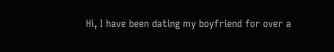Hi, I have been dating my boyfriend for over a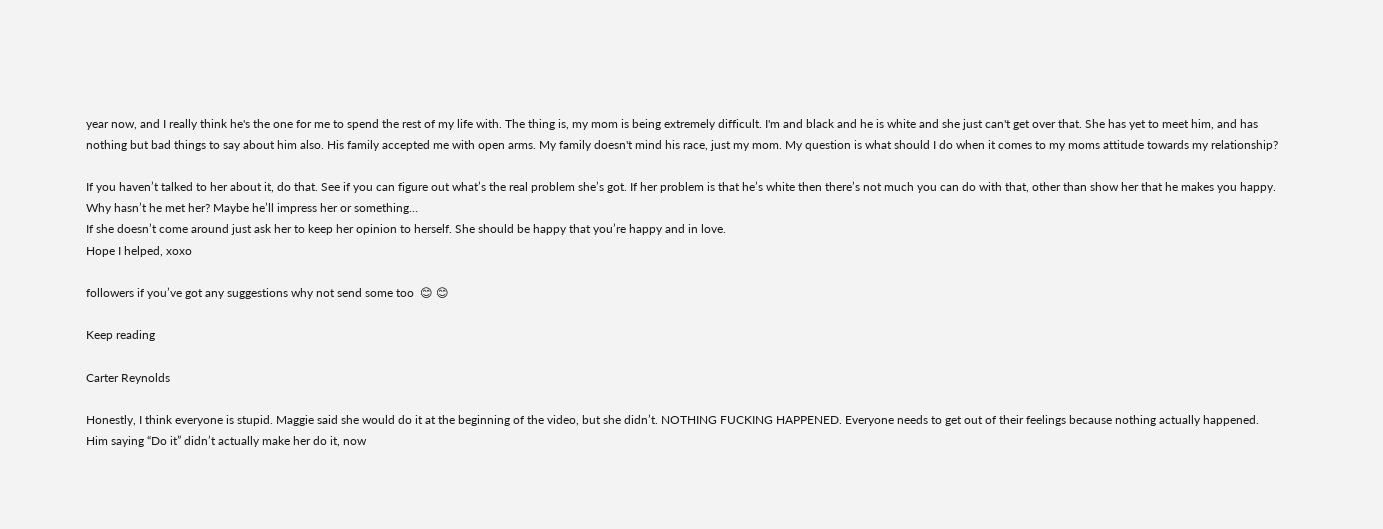year now, and I really think he's the one for me to spend the rest of my life with. The thing is, my mom is being extremely difficult. I'm and black and he is white and she just can't get over that. She has yet to meet him, and has nothing but bad things to say about him also. His family accepted me with open arms. My family doesn't mind his race, just my mom. My question is what should I do when it comes to my moms attitude towards my relationship?

If you haven’t talked to her about it, do that. See if you can figure out what’s the real problem she’s got. If her problem is that he’s white then there’s not much you can do with that, other than show her that he makes you happy. Why hasn’t he met her? Maybe he’ll impress her or something…
If she doesn’t come around just ask her to keep her opinion to herself. She should be happy that you’re happy and in love.
Hope I helped, xoxo

followers if you’ve got any suggestions why not send some too  😊 😊

Keep reading

Carter Reynolds

Honestly, I think everyone is stupid. Maggie said she would do it at the beginning of the video, but she didn’t. NOTHING FUCKING HAPPENED. Everyone needs to get out of their feelings because nothing actually happened. Him saying “Do it” didn’t actually make her do it, now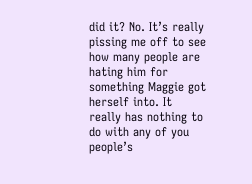did it? No. It’s really pissing me off to see how many people are hating him for something Maggie got herself into. It really has nothing to do with any of you people’s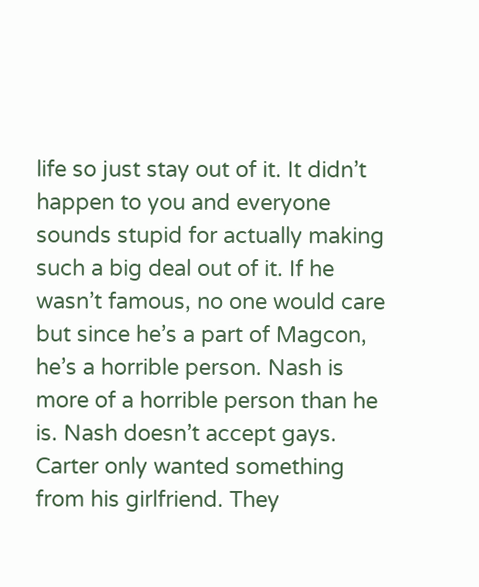life so just stay out of it. It didn’t happen to you and everyone sounds stupid for actually making such a big deal out of it. If he wasn’t famous, no one would care but since he’s a part of Magcon, he’s a horrible person. Nash is more of a horrible person than he is. Nash doesn’t accept gays. Carter only wanted something from his girlfriend. They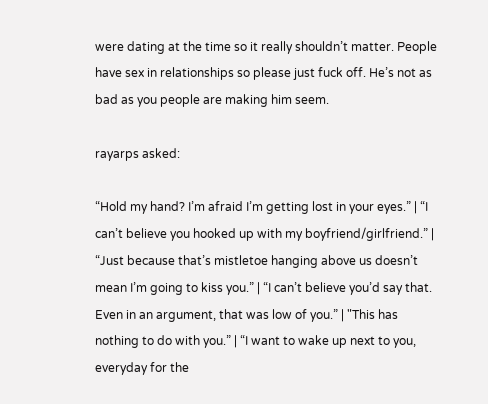were dating at the time so it really shouldn’t matter. People have sex in relationships so please just fuck off. He’s not as bad as you people are making him seem.

rayarps asked:

“Hold my hand? I’m afraid I’m getting lost in your eyes.” | “I can’t believe you hooked up with my boyfriend/girlfriend.” | “Just because that’s mistletoe hanging above us doesn’t mean I’m going to kiss you.” | “I can’t believe you’d say that. Even in an argument, that was low of you.” | "This has nothing to do with you.” | “I want to wake up next to you, everyday for the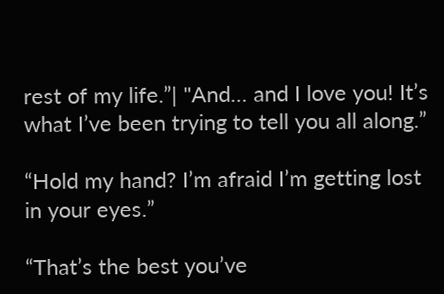rest of my life.”| "And… and I love you! It’s what I’ve been trying to tell you all along.”

“Hold my hand? I’m afraid I’m getting lost in your eyes.”

“That’s the best you’ve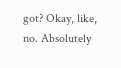got? Okay, like, no. Absolutely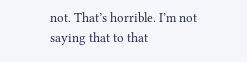not. That’s horrible. I’m not saying that to that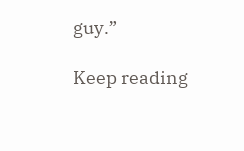guy.”

Keep reading